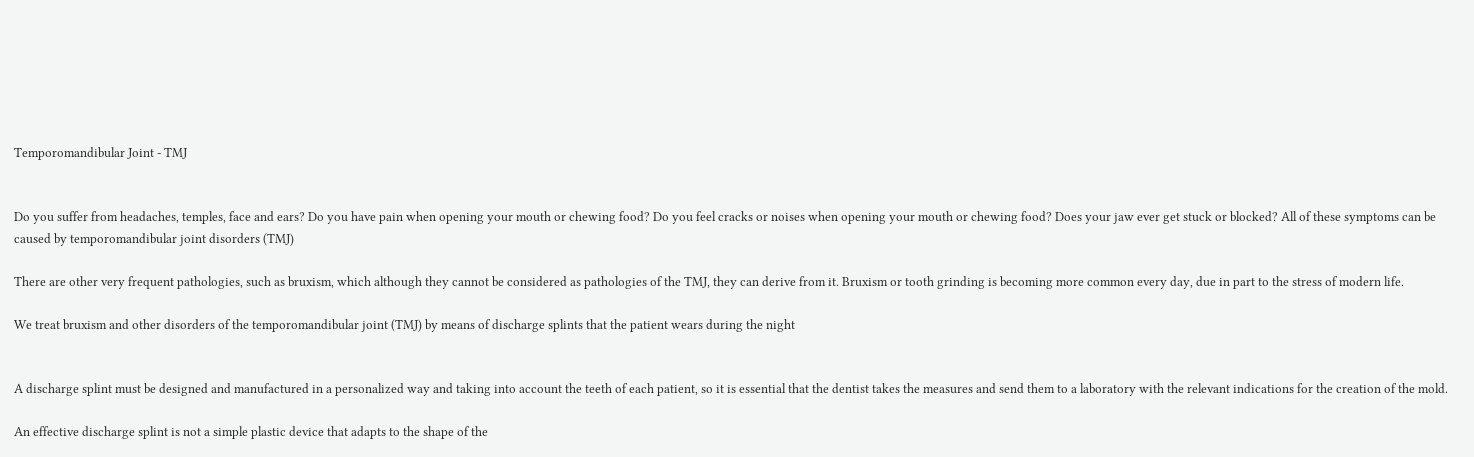Temporomandibular Joint - TMJ


Do you suffer from headaches, temples, face and ears? Do you have pain when opening your mouth or chewing food? Do you feel cracks or noises when opening your mouth or chewing food? Does your jaw ever get stuck or blocked? All of these symptoms can be caused by temporomandibular joint disorders (TMJ)

There are other very frequent pathologies, such as bruxism, which although they cannot be considered as pathologies of the TMJ, they can derive from it. Bruxism or tooth grinding is becoming more common every day, due in part to the stress of modern life.

We treat bruxism and other disorders of the temporomandibular joint (TMJ) by means of discharge splints that the patient wears during the night


A discharge splint must be designed and manufactured in a personalized way and taking into account the teeth of each patient, so it is essential that the dentist takes the measures and send them to a laboratory with the relevant indications for the creation of the mold.

An effective discharge splint is not a simple plastic device that adapts to the shape of the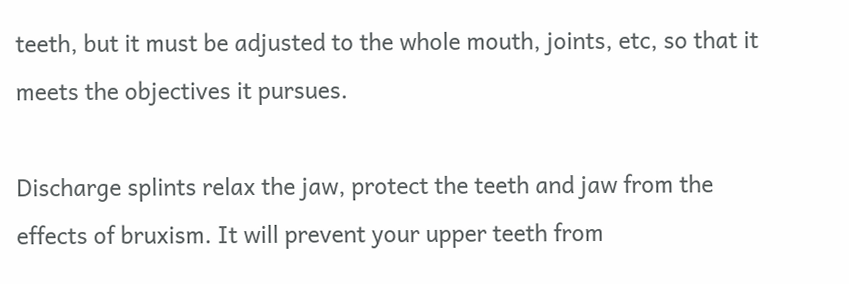teeth, but it must be adjusted to the whole mouth, joints, etc, so that it meets the objectives it pursues.

Discharge splints relax the jaw, protect the teeth and jaw from the effects of bruxism. It will prevent your upper teeth from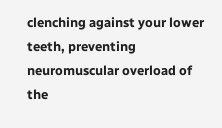clenching against your lower teeth, preventing neuromuscular overload of the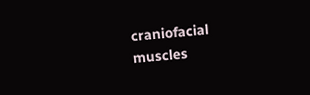craniofacial muscles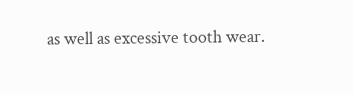as well as excessive tooth wear.